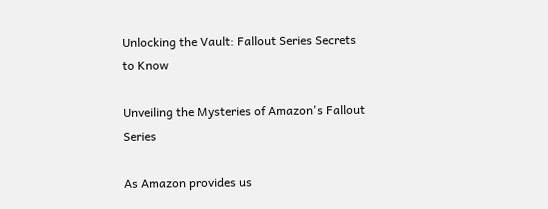Unlocking the Vault: Fallout Series Secrets to Know

Unveiling the Mysteries of Amazon's Fallout Series

As Amazon provides us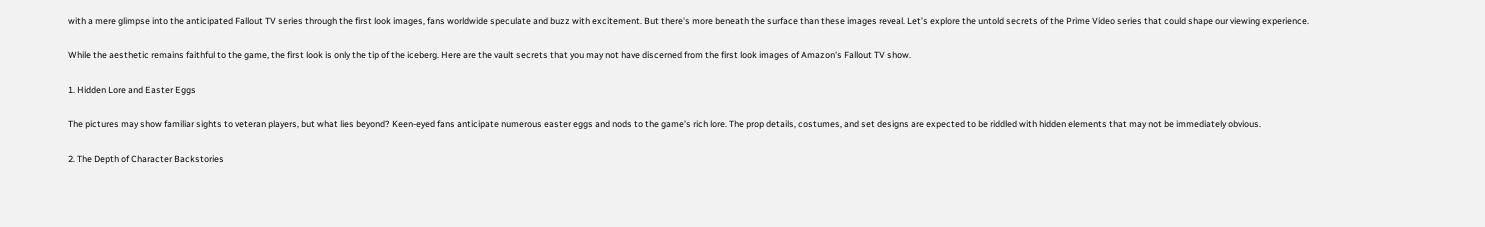with a mere glimpse into the anticipated Fallout TV series through the first look images, fans worldwide speculate and buzz with excitement. But there's more beneath the surface than these images reveal. Let’s explore the untold secrets of the Prime Video series that could shape our viewing experience.

While the aesthetic remains faithful to the game, the first look is only the tip of the iceberg. Here are the vault secrets that you may not have discerned from the first look images of Amazon's Fallout TV show.

1. Hidden Lore and Easter Eggs

The pictures may show familiar sights to veteran players, but what lies beyond? Keen-eyed fans anticipate numerous easter eggs and nods to the game's rich lore. The prop details, costumes, and set designs are expected to be riddled with hidden elements that may not be immediately obvious.

2. The Depth of Character Backstories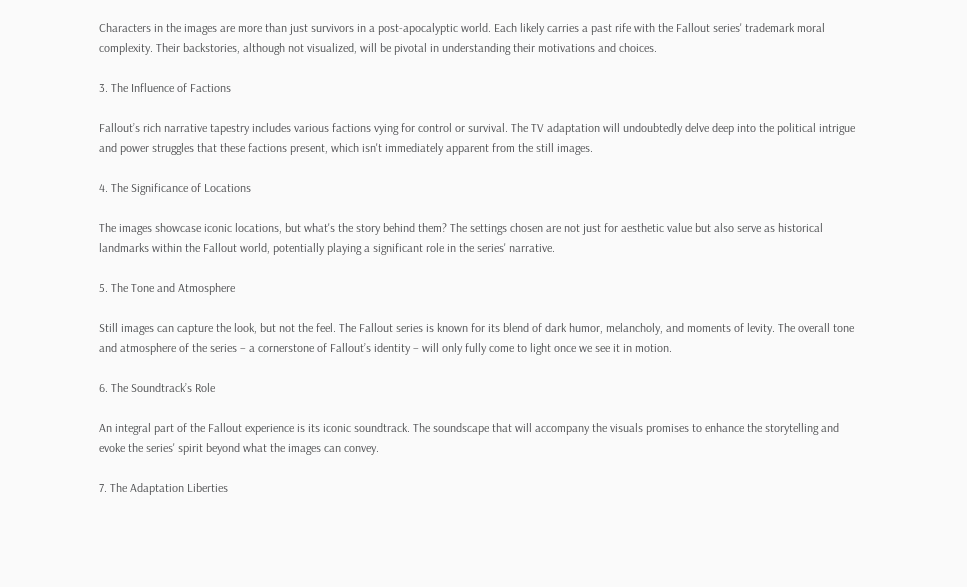Characters in the images are more than just survivors in a post-apocalyptic world. Each likely carries a past rife with the Fallout series' trademark moral complexity. Their backstories, although not visualized, will be pivotal in understanding their motivations and choices.

3. The Influence of Factions

Fallout’s rich narrative tapestry includes various factions vying for control or survival. The TV adaptation will undoubtedly delve deep into the political intrigue and power struggles that these factions present, which isn't immediately apparent from the still images.

4. The Significance of Locations

The images showcase iconic locations, but what's the story behind them? The settings chosen are not just for aesthetic value but also serve as historical landmarks within the Fallout world, potentially playing a significant role in the series' narrative.

5. The Tone and Atmosphere

Still images can capture the look, but not the feel. The Fallout series is known for its blend of dark humor, melancholy, and moments of levity. The overall tone and atmosphere of the series – a cornerstone of Fallout’s identity – will only fully come to light once we see it in motion.

6. The Soundtrack’s Role

An integral part of the Fallout experience is its iconic soundtrack. The soundscape that will accompany the visuals promises to enhance the storytelling and evoke the series' spirit beyond what the images can convey.

7. The Adaptation Liberties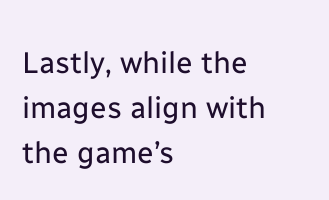Lastly, while the images align with the game’s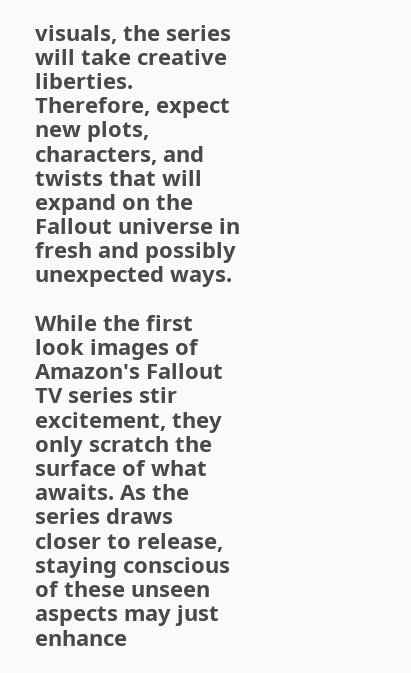visuals, the series will take creative liberties. Therefore, expect new plots, characters, and twists that will expand on the Fallout universe in fresh and possibly unexpected ways.

While the first look images of Amazon's Fallout TV series stir excitement, they only scratch the surface of what awaits. As the series draws closer to release, staying conscious of these unseen aspects may just enhance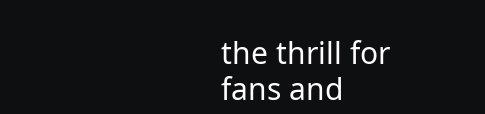the thrill for fans and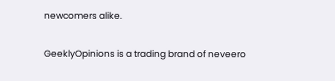newcomers alike.

GeeklyOpinions is a trading brand of neveero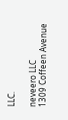LLC.

neveero LLC
1309 Coffeen Avenue